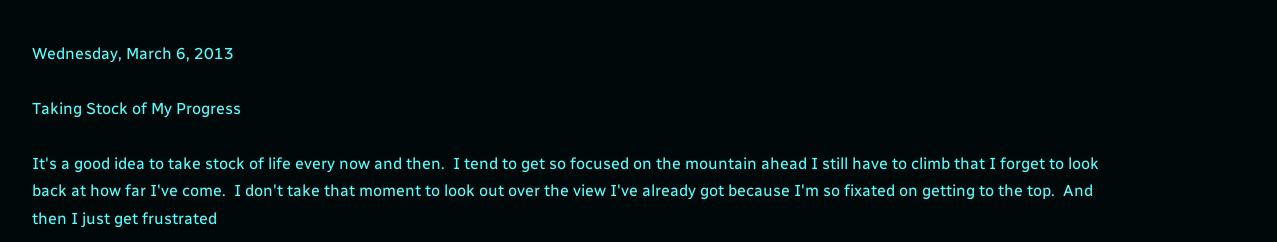Wednesday, March 6, 2013

Taking Stock of My Progress

It's a good idea to take stock of life every now and then.  I tend to get so focused on the mountain ahead I still have to climb that I forget to look back at how far I've come.  I don't take that moment to look out over the view I've already got because I'm so fixated on getting to the top.  And then I just get frustrated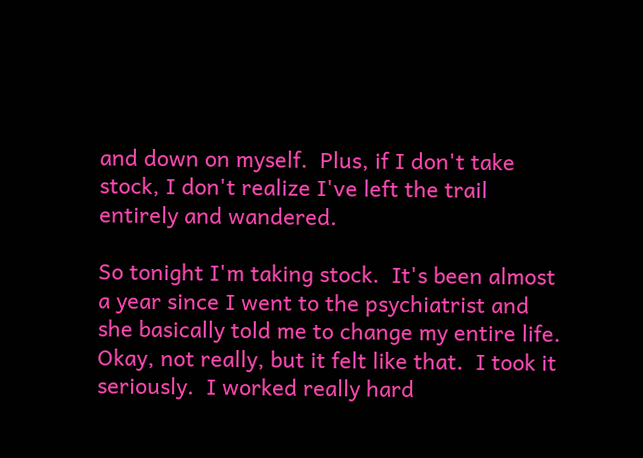and down on myself.  Plus, if I don't take stock, I don't realize I've left the trail entirely and wandered.

So tonight I'm taking stock.  It's been almost a year since I went to the psychiatrist and she basically told me to change my entire life.  Okay, not really, but it felt like that.  I took it seriously.  I worked really hard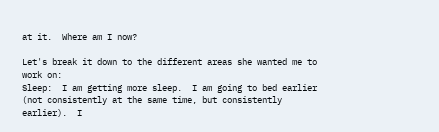at it.  Where am I now?

Let's break it down to the different areas she wanted me to work on:
Sleep:  I am getting more sleep.  I am going to bed earlier (not consistently at the same time, but consistently earlier).  I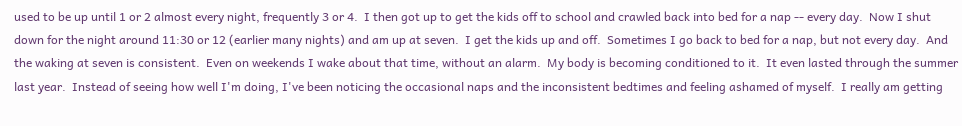used to be up until 1 or 2 almost every night, frequently 3 or 4.  I then got up to get the kids off to school and crawled back into bed for a nap -- every day.  Now I shut down for the night around 11:30 or 12 (earlier many nights) and am up at seven.  I get the kids up and off.  Sometimes I go back to bed for a nap, but not every day.  And the waking at seven is consistent.  Even on weekends I wake about that time, without an alarm.  My body is becoming conditioned to it.  It even lasted through the summer last year.  Instead of seeing how well I'm doing, I've been noticing the occasional naps and the inconsistent bedtimes and feeling ashamed of myself.  I really am getting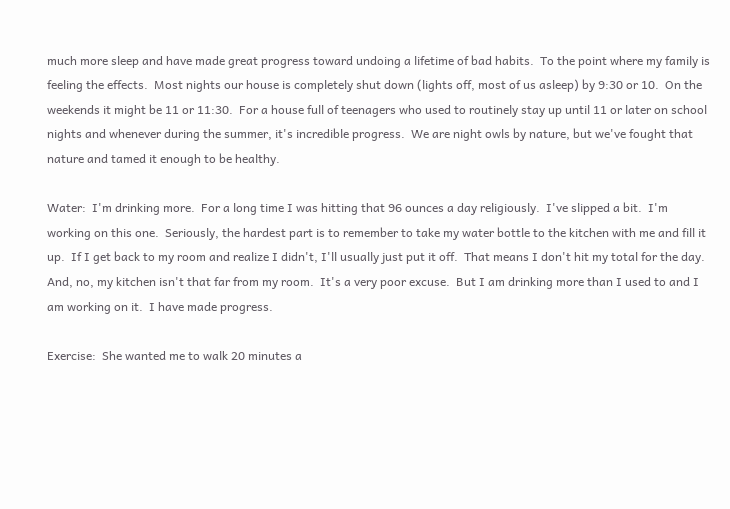much more sleep and have made great progress toward undoing a lifetime of bad habits.  To the point where my family is feeling the effects.  Most nights our house is completely shut down (lights off, most of us asleep) by 9:30 or 10.  On the weekends it might be 11 or 11:30.  For a house full of teenagers who used to routinely stay up until 11 or later on school nights and whenever during the summer, it's incredible progress.  We are night owls by nature, but we've fought that nature and tamed it enough to be healthy.

Water:  I'm drinking more.  For a long time I was hitting that 96 ounces a day religiously.  I've slipped a bit.  I'm working on this one.  Seriously, the hardest part is to remember to take my water bottle to the kitchen with me and fill it up.  If I get back to my room and realize I didn't, I'll usually just put it off.  That means I don't hit my total for the day.  And, no, my kitchen isn't that far from my room.  It's a very poor excuse.  But I am drinking more than I used to and I am working on it.  I have made progress.

Exercise:  She wanted me to walk 20 minutes a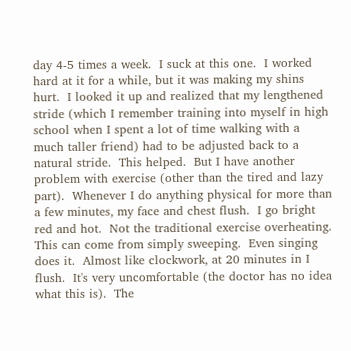day 4-5 times a week.  I suck at this one.  I worked hard at it for a while, but it was making my shins hurt.  I looked it up and realized that my lengthened stride (which I remember training into myself in high school when I spent a lot of time walking with a much taller friend) had to be adjusted back to a natural stride.  This helped.  But I have another problem with exercise (other than the tired and lazy part).  Whenever I do anything physical for more than a few minutes, my face and chest flush.  I go bright red and hot.  Not the traditional exercise overheating.  This can come from simply sweeping.  Even singing does it.  Almost like clockwork, at 20 minutes in I flush.  It's very uncomfortable (the doctor has no idea what this is).  The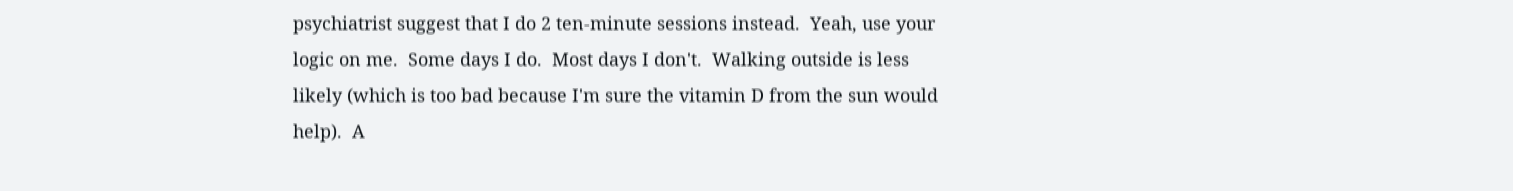psychiatrist suggest that I do 2 ten-minute sessions instead.  Yeah, use your logic on me.  Some days I do.  Most days I don't.  Walking outside is less likely (which is too bad because I'm sure the vitamin D from the sun would help).  A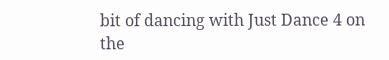bit of dancing with Just Dance 4 on the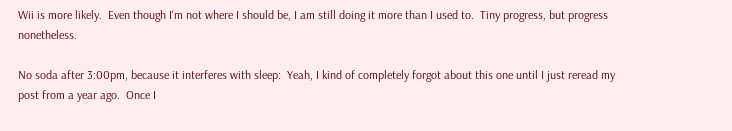Wii is more likely.  Even though I'm not where I should be, I am still doing it more than I used to.  Tiny progress, but progress nonetheless.

No soda after 3:00pm, because it interferes with sleep:  Yeah, I kind of completely forgot about this one until I just reread my post from a year ago.  Once I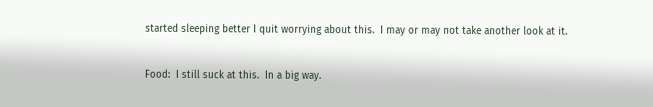started sleeping better I quit worrying about this.  I may or may not take another look at it.

Food:  I still suck at this.  In a big way.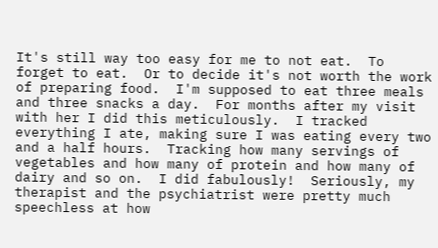It's still way too easy for me to not eat.  To forget to eat.  Or to decide it's not worth the work of preparing food.  I'm supposed to eat three meals and three snacks a day.  For months after my visit with her I did this meticulously.  I tracked everything I ate, making sure I was eating every two and a half hours.  Tracking how many servings of vegetables and how many of protein and how many of dairy and so on.  I did fabulously!  Seriously, my therapist and the psychiatrist were pretty much speechless at how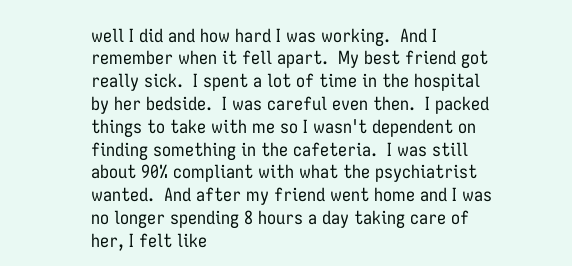well I did and how hard I was working.  And I remember when it fell apart.  My best friend got really sick.  I spent a lot of time in the hospital by her bedside.  I was careful even then.  I packed things to take with me so I wasn't dependent on finding something in the cafeteria.  I was still about 90% compliant with what the psychiatrist wanted.  And after my friend went home and I was no longer spending 8 hours a day taking care of her, I felt like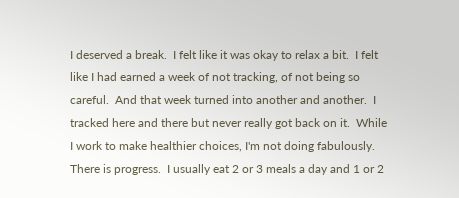I deserved a break.  I felt like it was okay to relax a bit.  I felt like I had earned a week of not tracking, of not being so careful.  And that week turned into another and another.  I tracked here and there but never really got back on it.  While I work to make healthier choices, I'm not doing fabulously.  There is progress.  I usually eat 2 or 3 meals a day and 1 or 2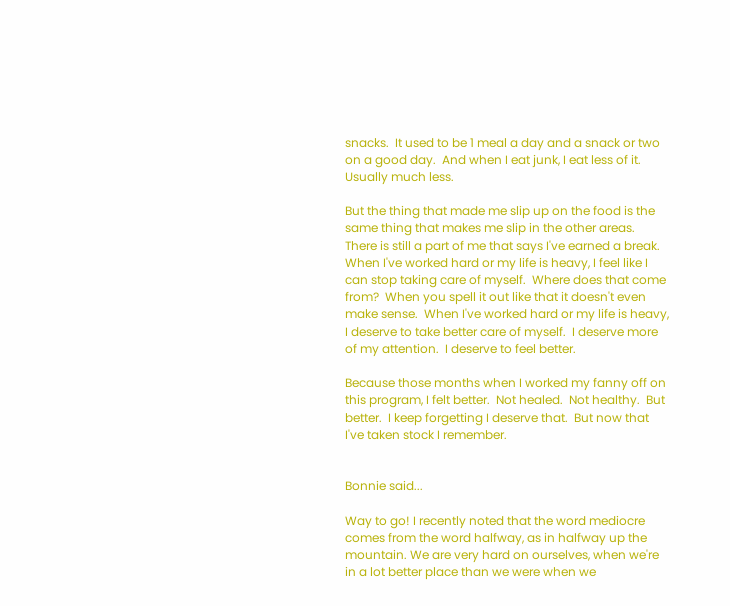snacks.  It used to be 1 meal a day and a snack or two on a good day.  And when I eat junk, I eat less of it.  Usually much less.

But the thing that made me slip up on the food is the same thing that makes me slip in the other areas.  There is still a part of me that says I've earned a break.  When I've worked hard or my life is heavy, I feel like I can stop taking care of myself.  Where does that come from?  When you spell it out like that it doesn't even make sense.  When I've worked hard or my life is heavy, I deserve to take better care of myself.  I deserve more of my attention.  I deserve to feel better.

Because those months when I worked my fanny off on this program, I felt better.  Not healed.  Not healthy.  But better.  I keep forgetting I deserve that.  But now that I've taken stock I remember.


Bonnie said...

Way to go! I recently noted that the word mediocre comes from the word halfway, as in halfway up the mountain. We are very hard on ourselves, when we're in a lot better place than we were when we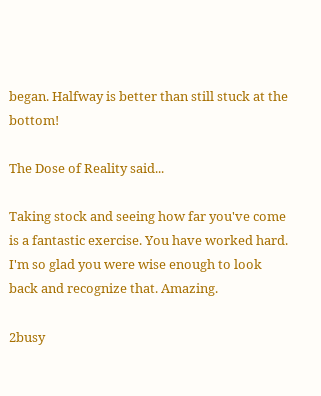began. Halfway is better than still stuck at the bottom!

The Dose of Reality said...

Taking stock and seeing how far you've come is a fantastic exercise. You have worked hard. I'm so glad you were wise enough to look back and recognize that. Amazing.

2busy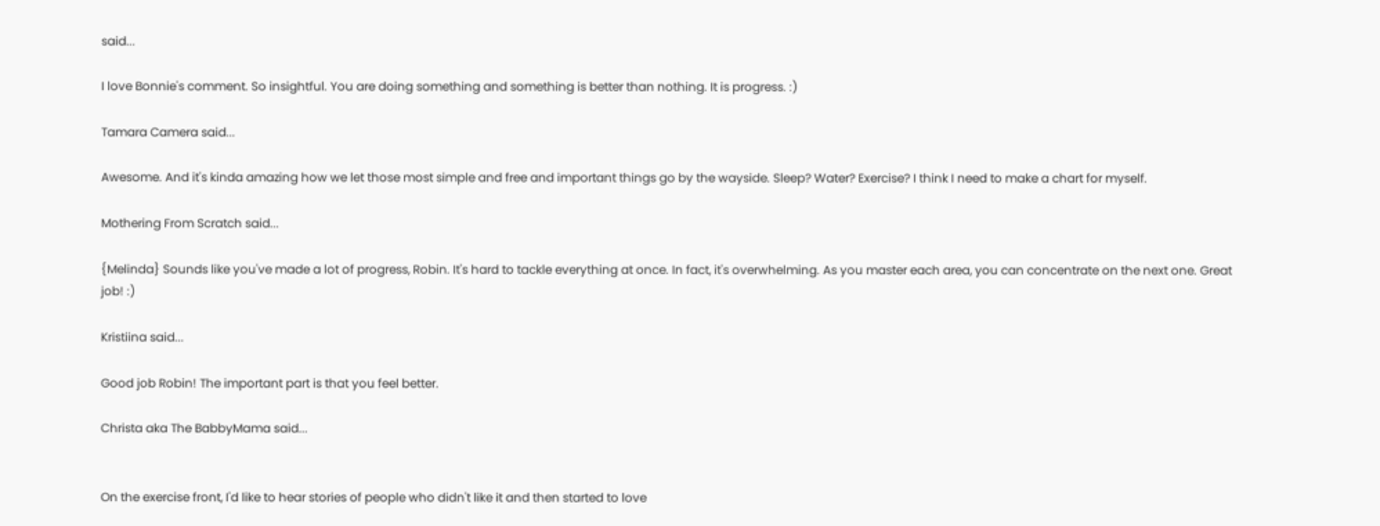said...

I love Bonnie's comment. So insightful. You are doing something and something is better than nothing. It is progress. :)

Tamara Camera said...

Awesome. And it's kinda amazing how we let those most simple and free and important things go by the wayside. Sleep? Water? Exercise? I think I need to make a chart for myself.

Mothering From Scratch said...

{Melinda} Sounds like you've made a lot of progress, Robin. It's hard to tackle everything at once. In fact, it's overwhelming. As you master each area, you can concentrate on the next one. Great job! :)

Kristiina said...

Good job Robin! The important part is that you feel better.

Christa aka The BabbyMama said...


On the exercise front, I'd like to hear stories of people who didn't like it and then started to love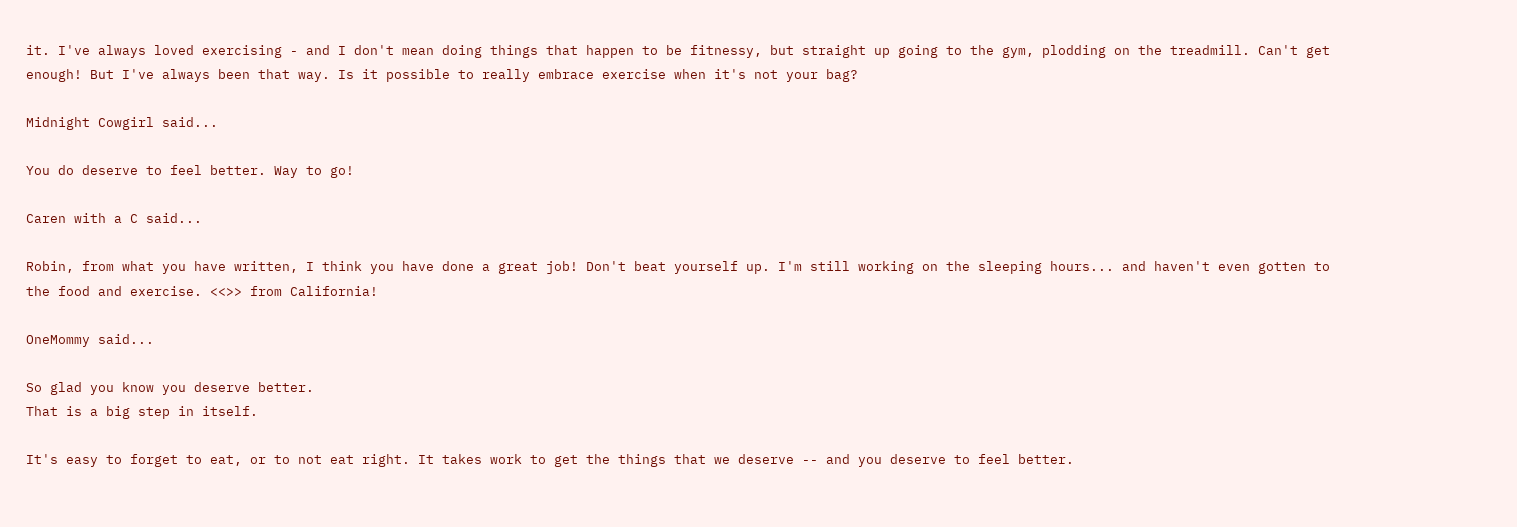it. I've always loved exercising - and I don't mean doing things that happen to be fitnessy, but straight up going to the gym, plodding on the treadmill. Can't get enough! But I've always been that way. Is it possible to really embrace exercise when it's not your bag?

Midnight Cowgirl said...

You do deserve to feel better. Way to go!

Caren with a C said...

Robin, from what you have written, I think you have done a great job! Don't beat yourself up. I'm still working on the sleeping hours... and haven't even gotten to the food and exercise. <<>> from California!

OneMommy said...

So glad you know you deserve better.
That is a big step in itself.

It's easy to forget to eat, or to not eat right. It takes work to get the things that we deserve -- and you deserve to feel better.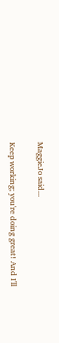MaggieJo said...

Keep working; you're doing great! And I'll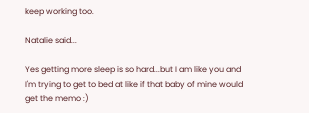keep working too.

Natalie said...

Yes getting more sleep is so hard...but I am like you and I'm trying to get to bed at like if that baby of mine would get the memo :)